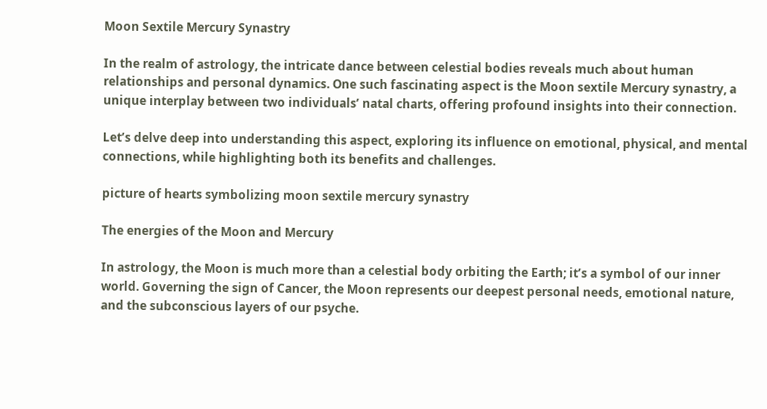Moon Sextile Mercury Synastry

In the realm of astrology, the intricate dance between celestial bodies reveals much about human relationships and personal dynamics. One such fascinating aspect is the Moon sextile Mercury synastry, a unique interplay between two individuals’ natal charts, offering profound insights into their connection.

Let’s delve deep into understanding this aspect, exploring its influence on emotional, physical, and mental connections, while highlighting both its benefits and challenges.

picture of hearts symbolizing moon sextile mercury synastry

The energies of the Moon and Mercury

In astrology, the Moon is much more than a celestial body orbiting the Earth; it’s a symbol of our inner world. Governing the sign of Cancer, the Moon represents our deepest personal needs, emotional nature, and the subconscious layers of our psyche.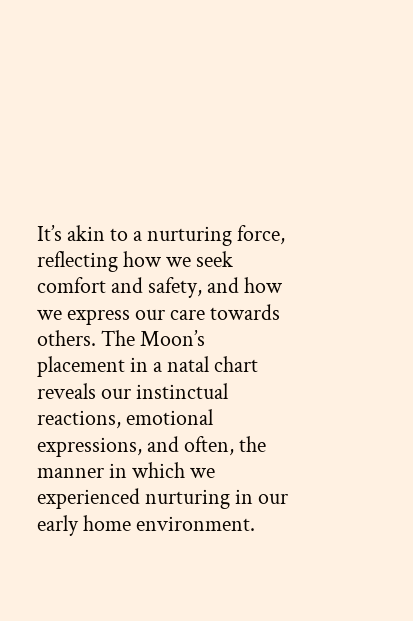It’s akin to a nurturing force, reflecting how we seek comfort and safety, and how we express our care towards others. The Moon’s placement in a natal chart reveals our instinctual reactions, emotional expressions, and often, the manner in which we experienced nurturing in our early home environment.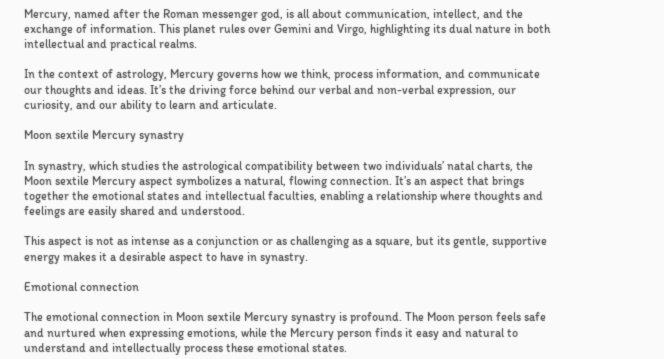Mercury, named after the Roman messenger god, is all about communication, intellect, and the exchange of information. This planet rules over Gemini and Virgo, highlighting its dual nature in both intellectual and practical realms.

In the context of astrology, Mercury governs how we think, process information, and communicate our thoughts and ideas. It’s the driving force behind our verbal and non-verbal expression, our curiosity, and our ability to learn and articulate.

Moon sextile Mercury synastry

In synastry, which studies the astrological compatibility between two individuals’ natal charts, the Moon sextile Mercury aspect symbolizes a natural, flowing connection. It’s an aspect that brings together the emotional states and intellectual faculties, enabling a relationship where thoughts and feelings are easily shared and understood.

This aspect is not as intense as a conjunction or as challenging as a square, but its gentle, supportive energy makes it a desirable aspect to have in synastry.

Emotional connection

The emotional connection in Moon sextile Mercury synastry is profound. The Moon person feels safe and nurtured when expressing emotions, while the Mercury person finds it easy and natural to understand and intellectually process these emotional states.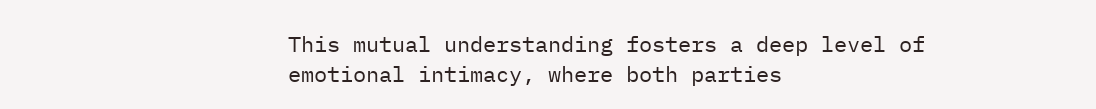This mutual understanding fosters a deep level of emotional intimacy, where both parties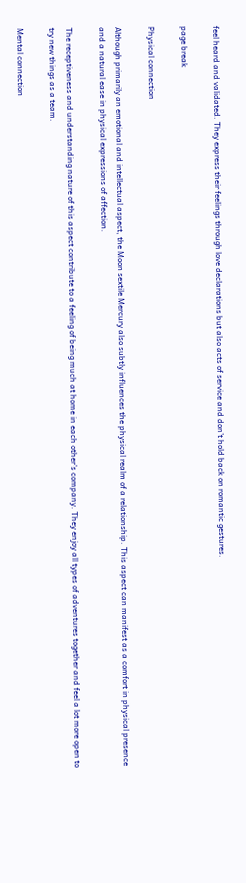feel heard and validated. They express their feelings through love declarations but also acts of service and don’t hold back on romantic gestures.

page break

Physical connection

Although primarily an emotional and intellectual aspect, the Moon sextile Mercury also subtly influences the physical realm of a relationship. This aspect can manifest as a comfort in physical presence and a natural ease in physical expressions of affection.

The receptiveness and understanding nature of this aspect contribute to a feeling of being much at home in each other’s company. They enjoy all types of adventures together and feel a lot more open to try new things as a team.

Mental connection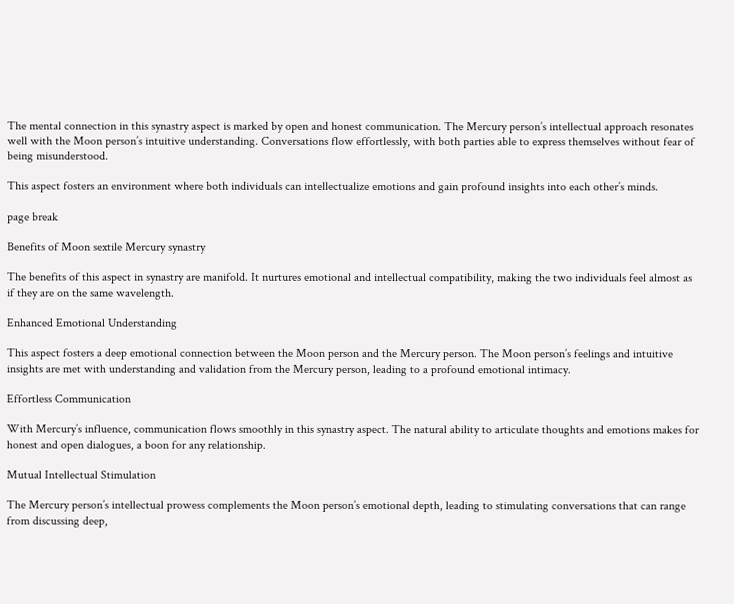The mental connection in this synastry aspect is marked by open and honest communication. The Mercury person’s intellectual approach resonates well with the Moon person’s intuitive understanding. Conversations flow effortlessly, with both parties able to express themselves without fear of being misunderstood.

This aspect fosters an environment where both individuals can intellectualize emotions and gain profound insights into each other’s minds.

page break

Benefits of Moon sextile Mercury synastry

The benefits of this aspect in synastry are manifold. It nurtures emotional and intellectual compatibility, making the two individuals feel almost as if they are on the same wavelength.

Enhanced Emotional Understanding

This aspect fosters a deep emotional connection between the Moon person and the Mercury person. The Moon person’s feelings and intuitive insights are met with understanding and validation from the Mercury person, leading to a profound emotional intimacy.

Effortless Communication

With Mercury’s influence, communication flows smoothly in this synastry aspect. The natural ability to articulate thoughts and emotions makes for honest and open dialogues, a boon for any relationship.

Mutual Intellectual Stimulation

The Mercury person’s intellectual prowess complements the Moon person’s emotional depth, leading to stimulating conversations that can range from discussing deep,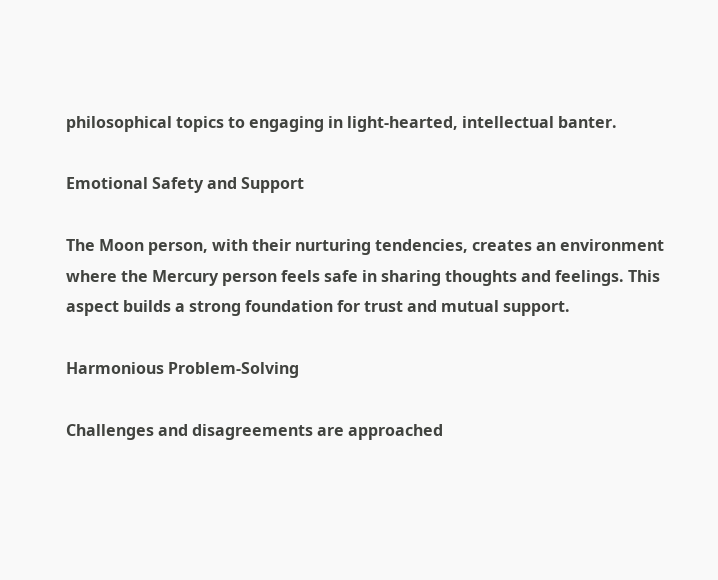philosophical topics to engaging in light-hearted, intellectual banter.

Emotional Safety and Support

The Moon person, with their nurturing tendencies, creates an environment where the Mercury person feels safe in sharing thoughts and feelings. This aspect builds a strong foundation for trust and mutual support.

Harmonious Problem-Solving

Challenges and disagreements are approached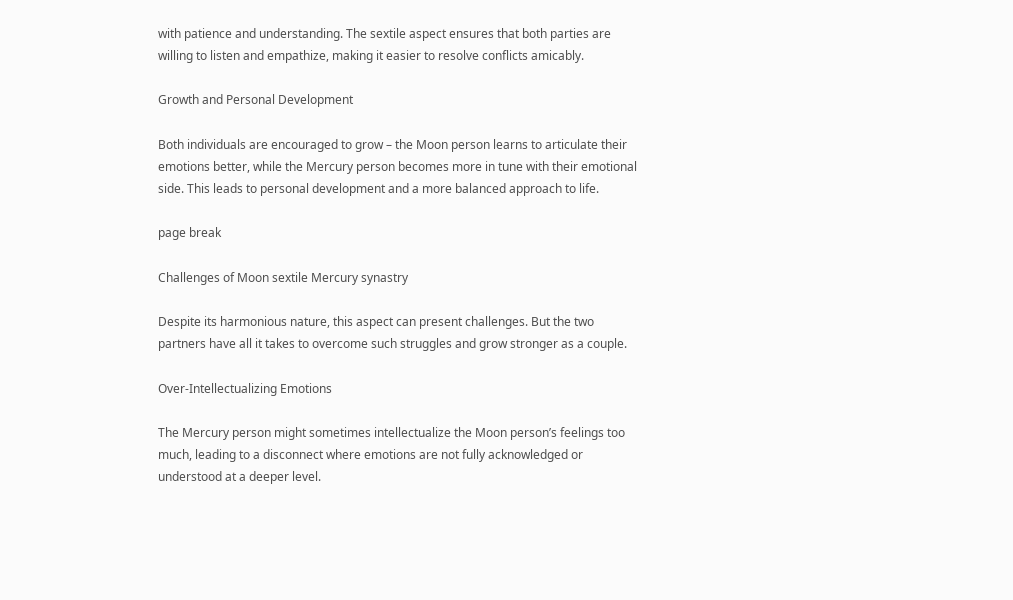with patience and understanding. The sextile aspect ensures that both parties are willing to listen and empathize, making it easier to resolve conflicts amicably.

Growth and Personal Development

Both individuals are encouraged to grow – the Moon person learns to articulate their emotions better, while the Mercury person becomes more in tune with their emotional side. This leads to personal development and a more balanced approach to life.

page break

Challenges of Moon sextile Mercury synastry

Despite its harmonious nature, this aspect can present challenges. But the two partners have all it takes to overcome such struggles and grow stronger as a couple.

Over-Intellectualizing Emotions

The Mercury person might sometimes intellectualize the Moon person’s feelings too much, leading to a disconnect where emotions are not fully acknowledged or understood at a deeper level.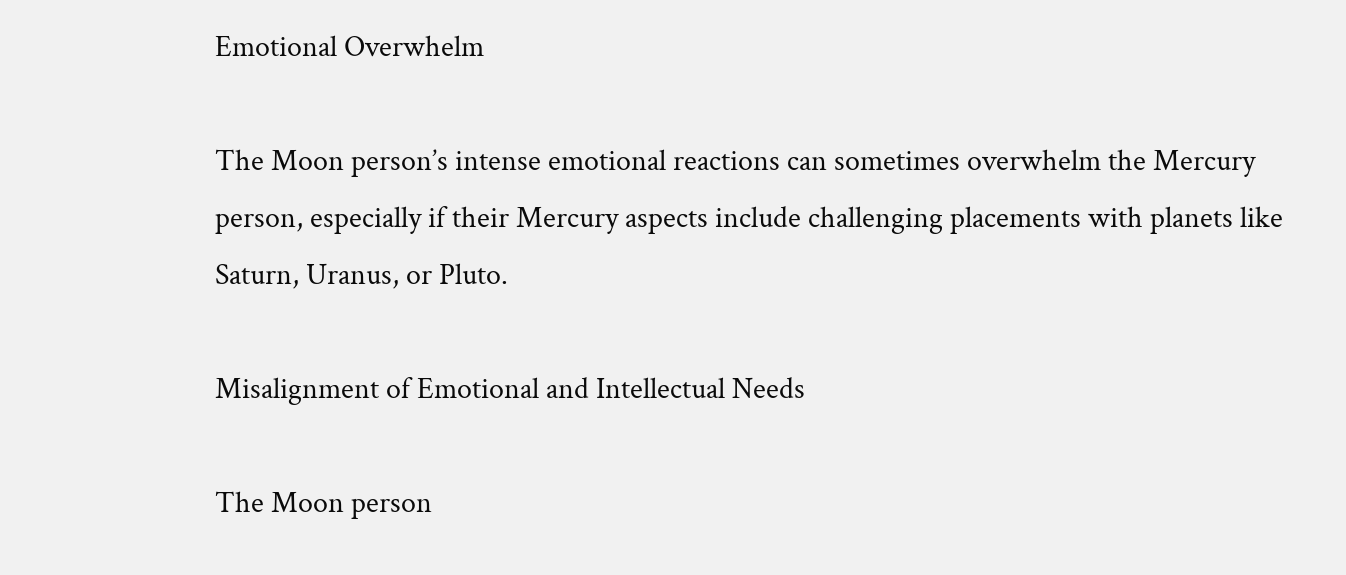Emotional Overwhelm

The Moon person’s intense emotional reactions can sometimes overwhelm the Mercury person, especially if their Mercury aspects include challenging placements with planets like Saturn, Uranus, or Pluto.

Misalignment of Emotional and Intellectual Needs

The Moon person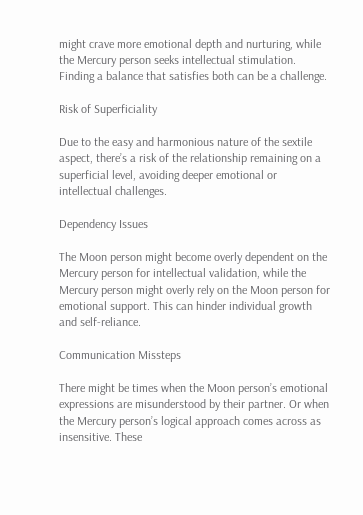might crave more emotional depth and nurturing, while the Mercury person seeks intellectual stimulation. Finding a balance that satisfies both can be a challenge.

Risk of Superficiality

Due to the easy and harmonious nature of the sextile aspect, there’s a risk of the relationship remaining on a superficial level, avoiding deeper emotional or intellectual challenges.

Dependency Issues

The Moon person might become overly dependent on the Mercury person for intellectual validation, while the Mercury person might overly rely on the Moon person for emotional support. This can hinder individual growth and self-reliance.

Communication Missteps

There might be times when the Moon person’s emotional expressions are misunderstood by their partner. Or when the Mercury person’s logical approach comes across as insensitive. These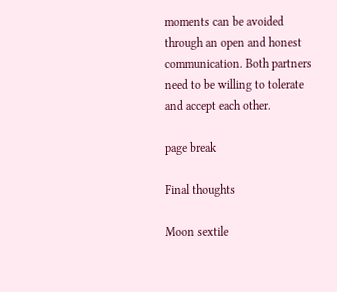moments can be avoided through an open and honest communication. Both partners need to be willing to tolerate and accept each other.

page break

Final thoughts

Moon sextile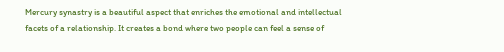Mercury synastry is a beautiful aspect that enriches the emotional and intellectual facets of a relationship. It creates a bond where two people can feel a sense of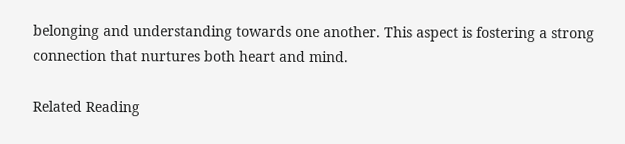belonging and understanding towards one another. This aspect is fostering a strong connection that nurtures both heart and mind.

Related Reading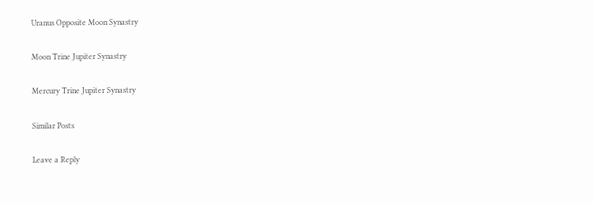Uranus Opposite Moon Synastry

Moon Trine Jupiter Synastry

Mercury Trine Jupiter Synastry

Similar Posts

Leave a Reply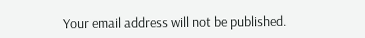Your email address will not be published.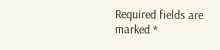Required fields are marked *